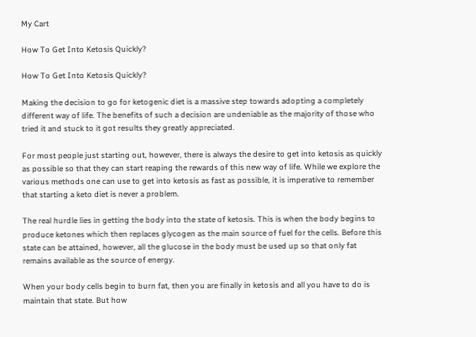My Cart

How To Get Into Ketosis Quickly?

How To Get Into Ketosis Quickly?

Making the decision to go for ketogenic diet is a massive step towards adopting a completely different way of life. The benefits of such a decision are undeniable as the majority of those who tried it and stuck to it got results they greatly appreciated.

For most people just starting out, however, there is always the desire to get into ketosis as quickly as possible so that they can start reaping the rewards of this new way of life. While we explore the various methods one can use to get into ketosis as fast as possible, it is imperative to remember that starting a keto diet is never a problem.

The real hurdle lies in getting the body into the state of ketosis. This is when the body begins to produce ketones which then replaces glycogen as the main source of fuel for the cells. Before this state can be attained, however, all the glucose in the body must be used up so that only fat remains available as the source of energy.

When your body cells begin to burn fat, then you are finally in ketosis and all you have to do is maintain that state. But how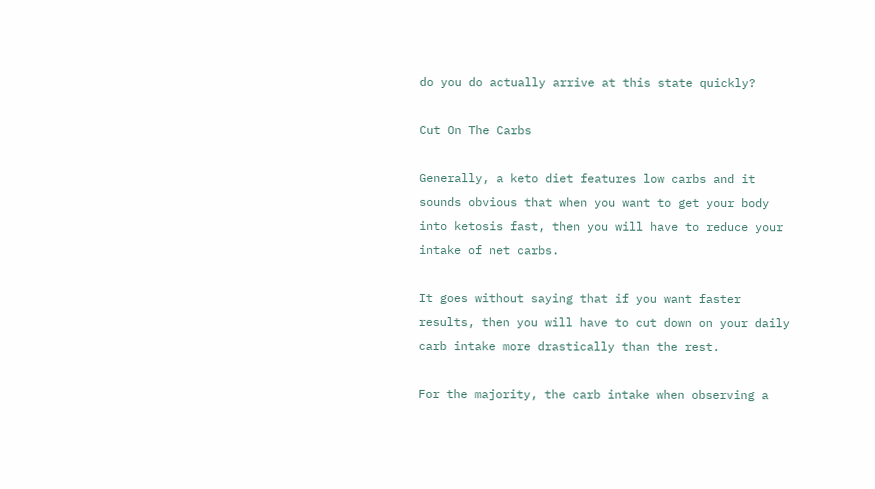do you do actually arrive at this state quickly?

Cut On The Carbs

Generally, a keto diet features low carbs and it sounds obvious that when you want to get your body into ketosis fast, then you will have to reduce your intake of net carbs.

It goes without saying that if you want faster results, then you will have to cut down on your daily carb intake more drastically than the rest.

For the majority, the carb intake when observing a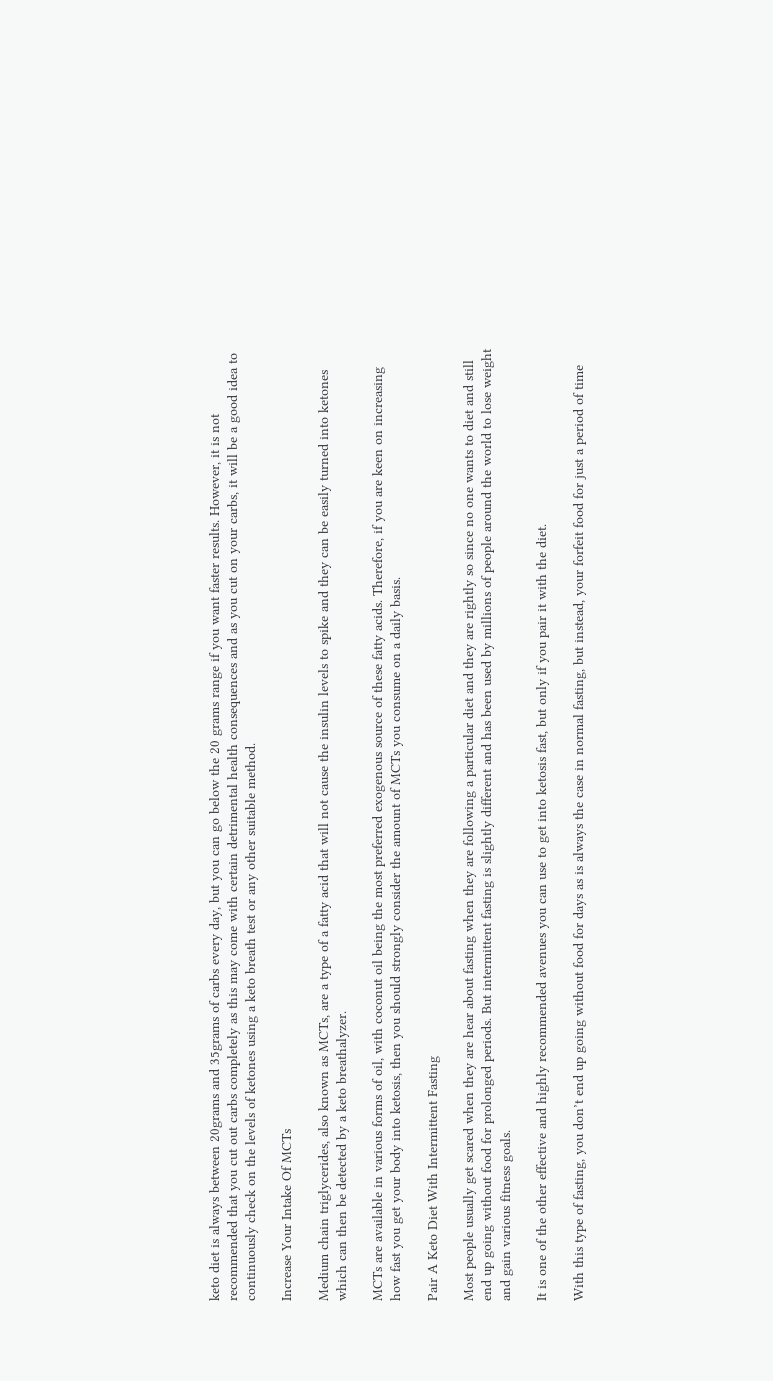keto diet is always between 20grams and 35grams of carbs every day, but you can go below the 20 grams range if you want faster results. However, it is not recommended that you cut out carbs completely as this may come with certain detrimental health consequences and as you cut on your carbs, it will be a good idea to continuously check on the levels of ketones using a keto breath test or any other suitable method.

Increase Your Intake Of MCTs

Medium chain triglycerides, also known as MCTs, are a type of a fatty acid that will not cause the insulin levels to spike and they can be easily turned into ketones which can then be detected by a keto breathalyzer.

MCTs are available in various forms of oil, with coconut oil being the most preferred exogenous source of these fatty acids. Therefore, if you are keen on increasing how fast you get your body into ketosis, then you should strongly consider the amount of MCTs you consume on a daily basis.

Pair A Keto Diet With Intermittent Fasting

Most people usually get scared when they are hear about fasting when they are following a particular diet and they are rightly so since no one wants to diet and still end up going without food for prolonged periods. But intermittent fasting is slightly different and has been used by millions of people around the world to lose weight and gain various fitness goals.

It is one of the other effective and highly recommended avenues you can use to get into ketosis fast, but only if you pair it with the diet.

With this type of fasting, you don’t end up going without food for days as is always the case in normal fasting, but instead, your forfeit food for just a period of time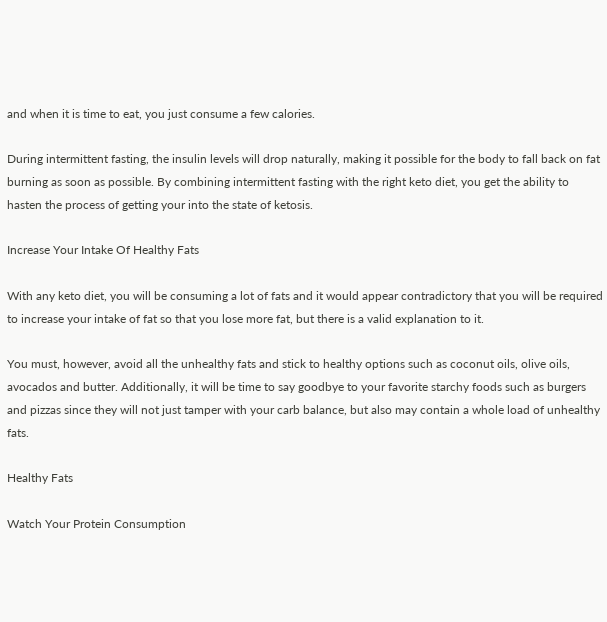and when it is time to eat, you just consume a few calories.

During intermittent fasting, the insulin levels will drop naturally, making it possible for the body to fall back on fat burning as soon as possible. By combining intermittent fasting with the right keto diet, you get the ability to hasten the process of getting your into the state of ketosis.

Increase Your Intake Of Healthy Fats

With any keto diet, you will be consuming a lot of fats and it would appear contradictory that you will be required to increase your intake of fat so that you lose more fat, but there is a valid explanation to it.

You must, however, avoid all the unhealthy fats and stick to healthy options such as coconut oils, olive oils, avocados and butter. Additionally, it will be time to say goodbye to your favorite starchy foods such as burgers and pizzas since they will not just tamper with your carb balance, but also may contain a whole load of unhealthy fats.

Healthy Fats

Watch Your Protein Consumption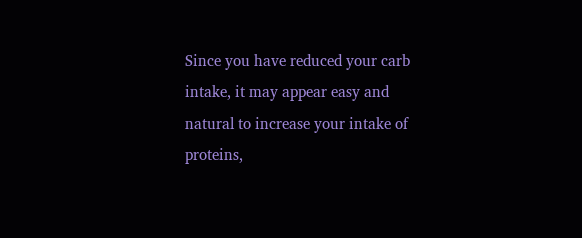Since you have reduced your carb intake, it may appear easy and natural to increase your intake of proteins,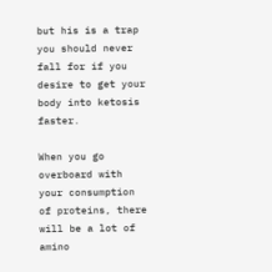but his is a trap you should never fall for if you desire to get your body into ketosis faster.

When you go overboard with your consumption of proteins, there will be a lot of amino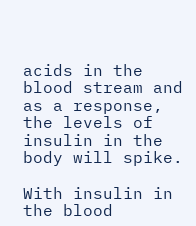acids in the blood stream and as a response, the levels of insulin in the body will spike.

With insulin in the blood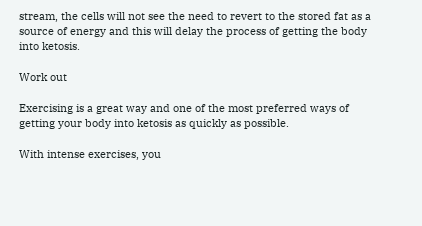stream, the cells will not see the need to revert to the stored fat as a source of energy and this will delay the process of getting the body into ketosis.

Work out

Exercising is a great way and one of the most preferred ways of getting your body into ketosis as quickly as possible.

With intense exercises, you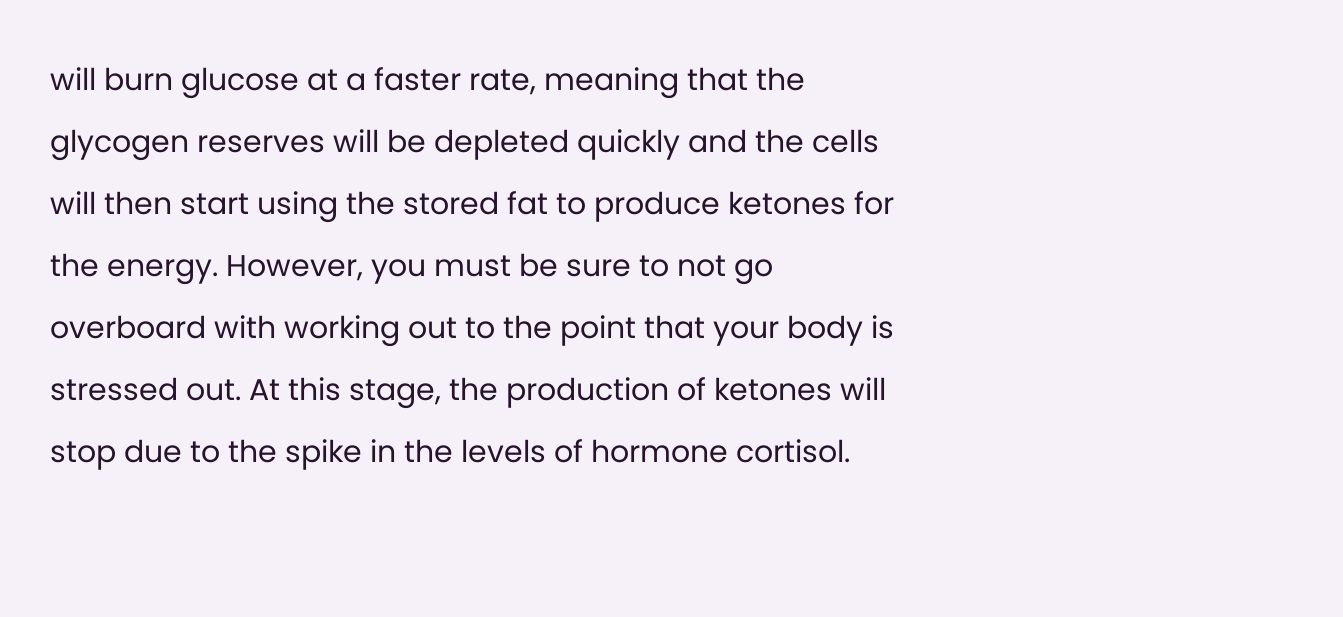will burn glucose at a faster rate, meaning that the glycogen reserves will be depleted quickly and the cells will then start using the stored fat to produce ketones for the energy. However, you must be sure to not go overboard with working out to the point that your body is stressed out. At this stage, the production of ketones will stop due to the spike in the levels of hormone cortisol.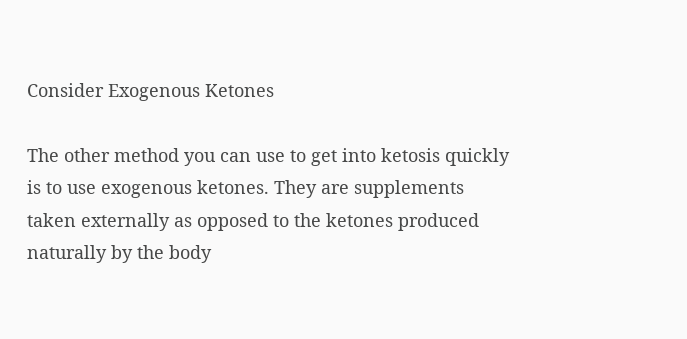Consider Exogenous Ketones

The other method you can use to get into ketosis quickly is to use exogenous ketones. They are supplements taken externally as opposed to the ketones produced naturally by the body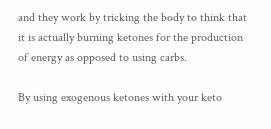and they work by tricking the body to think that it is actually burning ketones for the production of energy as opposed to using carbs.

By using exogenous ketones with your keto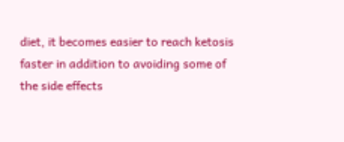diet, it becomes easier to reach ketosis faster in addition to avoiding some of the side effects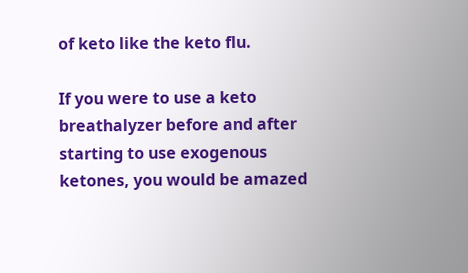of keto like the keto flu.

If you were to use a keto breathalyzer before and after starting to use exogenous ketones, you would be amazed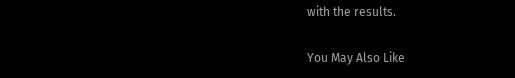with the results.

You May Also Like